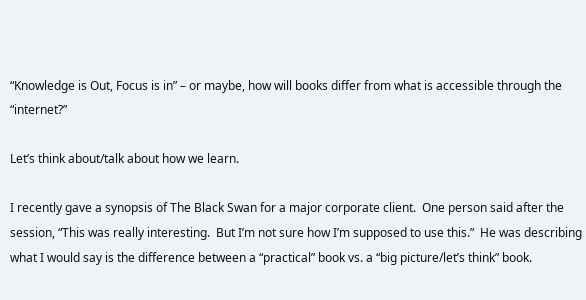“Knowledge is Out, Focus is in” – or maybe, how will books differ from what is accessible through the “internet?”

Let’s think about/talk about how we learn.

I recently gave a synopsis of The Black Swan for a major corporate client.  One person said after the session, “This was really interesting.  But I’m not sure how I’m supposed to use this.”  He was describing what I would say is the difference between a “practical” book vs. a “big picture/let’s think” book.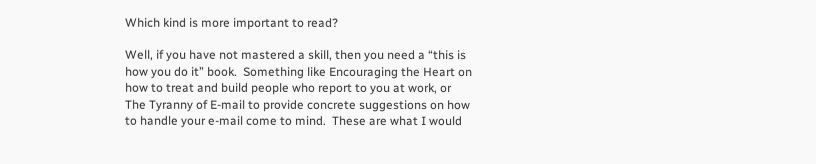Which kind is more important to read?

Well, if you have not mastered a skill, then you need a “this is how you do it” book.  Something like Encouraging the Heart on how to treat and build people who report to you at work, or The Tyranny of E-mail to provide concrete suggestions on how to handle your e-mail come to mind.  These are what I would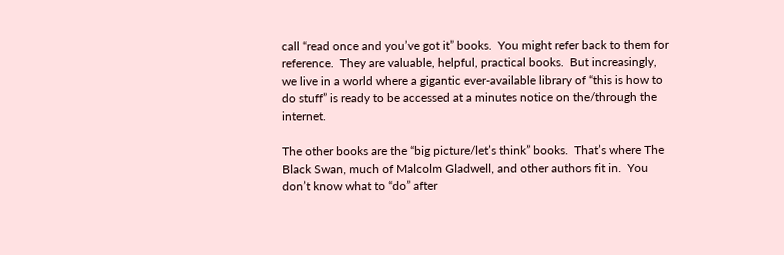call “read once and you’ve got it” books.  You might refer back to them for reference.  They are valuable, helpful, practical books.  But increasingly, we live in a world where a gigantic ever-available library of “this is how to do stuff” is ready to be accessed at a minutes notice on the/through the internet.

The other books are the “big picture/let’s think” books.  That’s where The Black Swan, much of Malcolm Gladwell, and other authors fit in.  You don’t know what to “do” after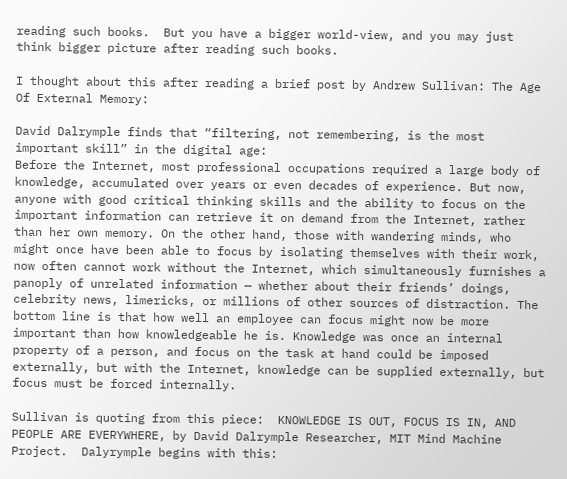reading such books.  But you have a bigger world-view, and you may just think bigger picture after reading such books.

I thought about this after reading a brief post by Andrew Sullivan: The Age Of External Memory:

David Dalrymple finds that “filtering, not remembering, is the most important skill” in the digital age:
Before the Internet, most professional occupations required a large body of knowledge, accumulated over years or even decades of experience. But now, anyone with good critical thinking skills and the ability to focus on the important information can retrieve it on demand from the Internet, rather than her own memory. On the other hand, those with wandering minds, who might once have been able to focus by isolating themselves with their work, now often cannot work without the Internet, which simultaneously furnishes a panoply of unrelated information — whether about their friends’ doings, celebrity news, limericks, or millions of other sources of distraction. The bottom line is that how well an employee can focus might now be more important than how knowledgeable he is. Knowledge was once an internal property of a person, and focus on the task at hand could be imposed externally, but with the Internet, knowledge can be supplied externally, but focus must be forced internally.

Sullivan is quoting from this piece:  KNOWLEDGE IS OUT, FOCUS IS IN, AND PEOPLE ARE EVERYWHERE, by David Dalrymple Researcher, MIT Mind Machine Project.  Dalyrymple begins with this: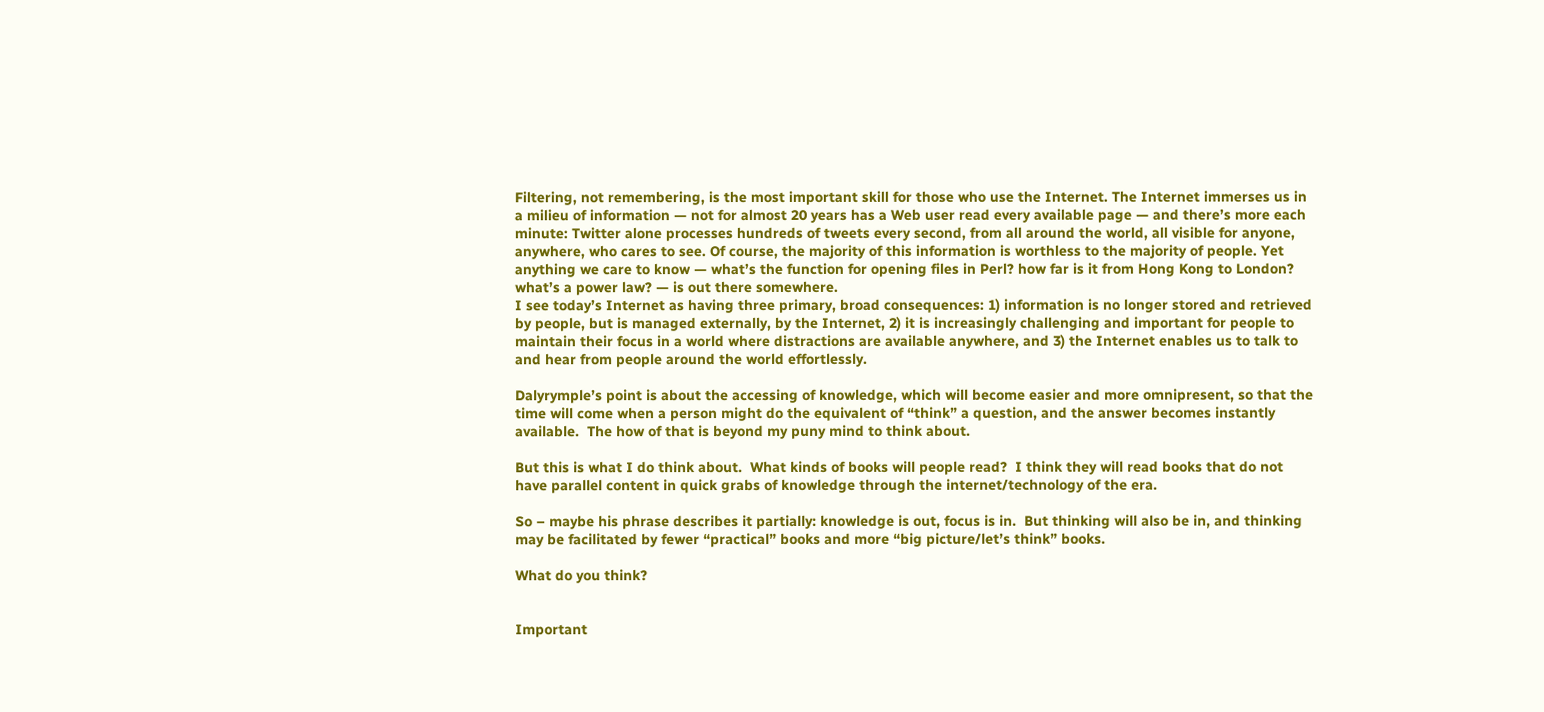Filtering, not remembering, is the most important skill for those who use the Internet. The Internet immerses us in a milieu of information — not for almost 20 years has a Web user read every available page — and there’s more each minute: Twitter alone processes hundreds of tweets every second, from all around the world, all visible for anyone, anywhere, who cares to see. Of course, the majority of this information is worthless to the majority of people. Yet anything we care to know — what’s the function for opening files in Perl? how far is it from Hong Kong to London? what’s a power law? — is out there somewhere.
I see today’s Internet as having three primary, broad consequences: 1) information is no longer stored and retrieved by people, but is managed externally, by the Internet, 2) it is increasingly challenging and important for people to maintain their focus in a world where distractions are available anywhere, and 3) the Internet enables us to talk to and hear from people around the world effortlessly.

Dalyrymple’s point is about the accessing of knowledge, which will become easier and more omnipresent, so that the time will come when a person might do the equivalent of “think” a question, and the answer becomes instantly available.  The how of that is beyond my puny mind to think about.

But this is what I do think about.  What kinds of books will people read?  I think they will read books that do not have parallel content in quick grabs of knowledge through the internet/technology of the era.

So – maybe his phrase describes it partially: knowledge is out, focus is in.  But thinking will also be in, and thinking may be facilitated by fewer “practical” books and more “big picture/let’s think” books.

What do you think?


Important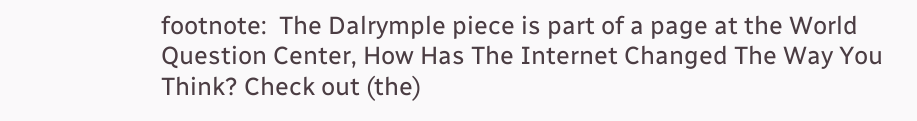footnote:  The Dalrymple piece is part of a page at the World Question Center, How Has The Internet Changed The Way You Think? Check out (the)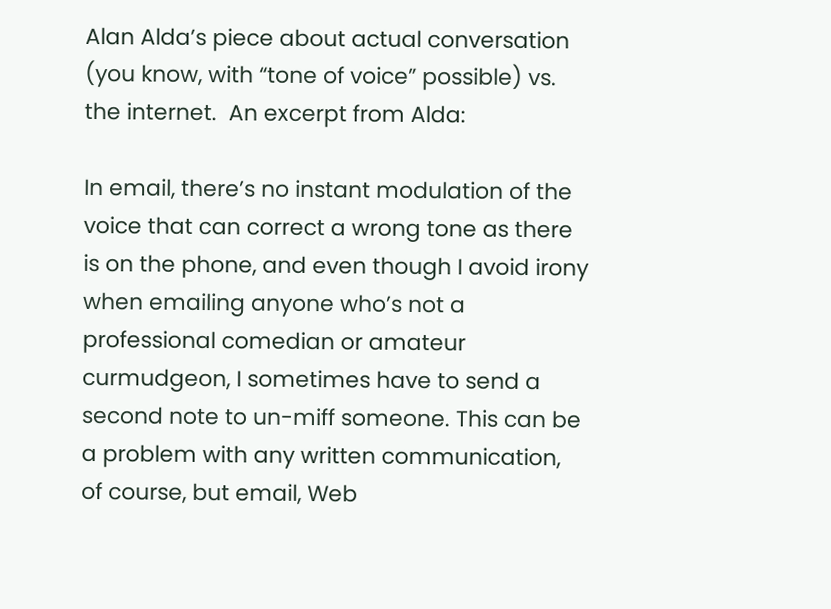Alan Alda’s piece about actual conversation (you know, with “tone of voice” possible) vs. the internet.  An excerpt from Alda:

In email, there’s no instant modulation of the voice that can correct a wrong tone as there is on the phone, and even though I avoid irony when emailing anyone who’s not a professional comedian or amateur curmudgeon, I sometimes have to send a second note to un-miff someone. This can be a problem with any written communication, of course, but email, Web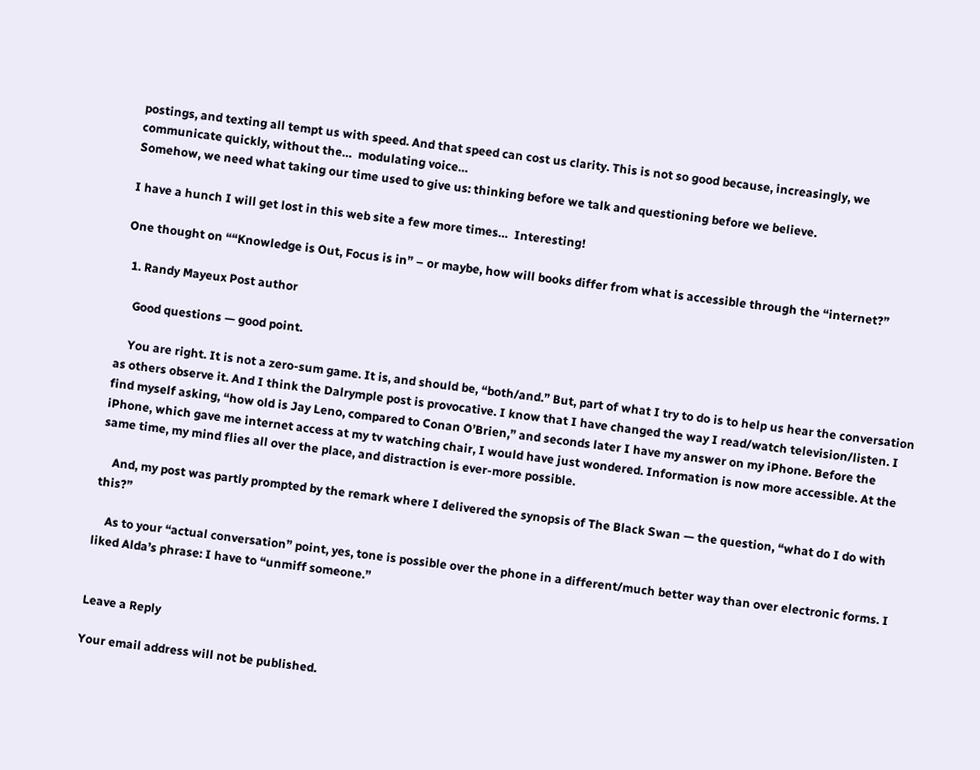postings, and texting all tempt us with speed. And that speed can cost us clarity. This is not so good because, increasingly, we communicate quickly, without the…  modulating voice…
Somehow, we need what taking our time used to give us: thinking before we talk and questioning before we believe.

I have a hunch I will get lost in this web site a few more times…  Interesting!

One thought on ““Knowledge is Out, Focus is in” – or maybe, how will books differ from what is accessible through the “internet?”

  1. Randy Mayeux Post author

    Good questions — good point.

    You are right. It is not a zero-sum game. It is, and should be, “both/and.” But, part of what I try to do is to help us hear the conversation as others observe it. And I think the Dalrymple post is provocative. I know that I have changed the way I read/watch television/listen. I find myself asking, “how old is Jay Leno, compared to Conan O’Brien,” and seconds later I have my answer on my iPhone. Before the iPhone, which gave me internet access at my tv watching chair, I would have just wondered. Information is now more accessible. At the same time, my mind flies all over the place, and distraction is ever-more possible.

    And, my post was partly prompted by the remark where I delivered the synopsis of The Black Swan — the question, “what do I do with this?”

    As to your “actual conversation” point, yes, tone is possible over the phone in a different/much better way than over electronic forms. I liked Alda’s phrase: I have to “unmiff someone.”


Leave a Reply

Your email address will not be published.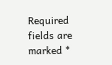Required fields are marked *